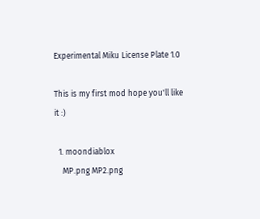Experimental Miku License Plate 1.0

This is my first mod hope you'll like it :)

  1. moondiablox
    MP.png MP2.png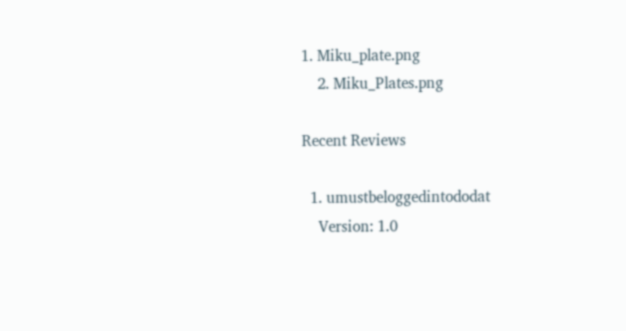1. Miku_plate.png
    2. Miku_Plates.png

Recent Reviews

  1. umustbeloggedintododat
    Version: 1.0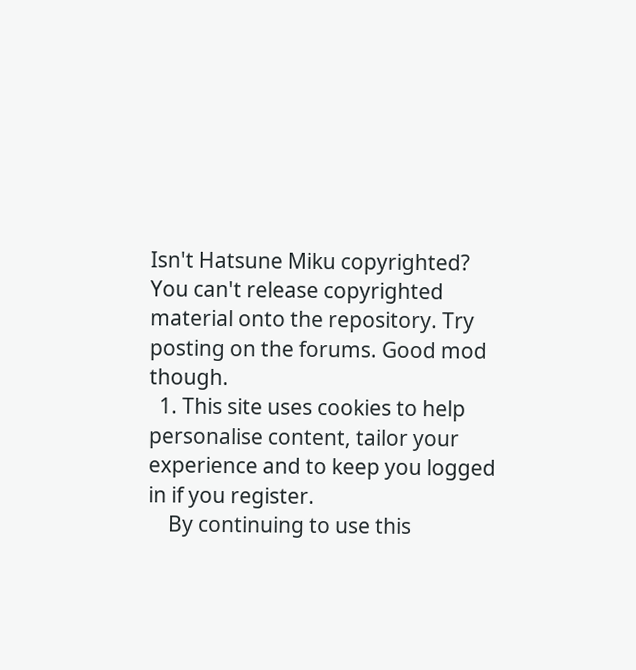Isn't Hatsune Miku copyrighted? You can't release copyrighted material onto the repository. Try posting on the forums. Good mod though.
  1. This site uses cookies to help personalise content, tailor your experience and to keep you logged in if you register.
    By continuing to use this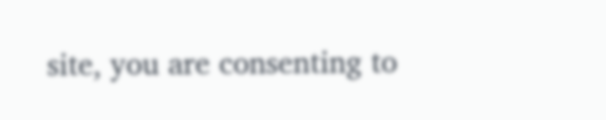site, you are consenting to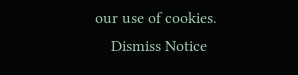our use of cookies.
    Dismiss Notice